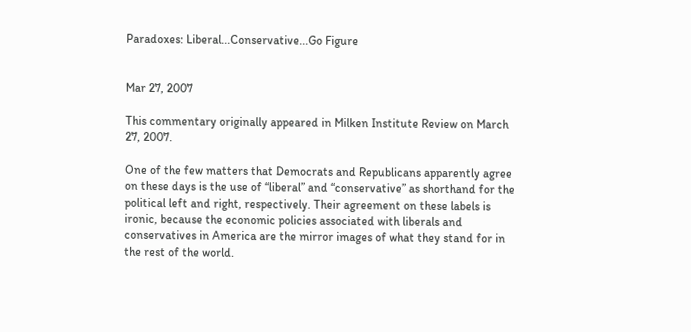Paradoxes: Liberal...Conservative...Go Figure


Mar 27, 2007

This commentary originally appeared in Milken Institute Review on March 27, 2007.

One of the few matters that Democrats and Republicans apparently agree on these days is the use of “liberal” and “conservative” as shorthand for the political left and right, respectively. Their agreement on these labels is ironic, because the economic policies associated with liberals and conservatives in America are the mirror images of what they stand for in the rest of the world.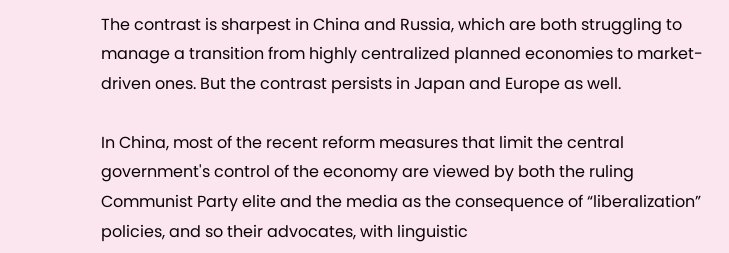The contrast is sharpest in China and Russia, which are both struggling to manage a transition from highly centralized planned economies to market-driven ones. But the contrast persists in Japan and Europe as well.

In China, most of the recent reform measures that limit the central government's control of the economy are viewed by both the ruling Communist Party elite and the media as the consequence of “liberalization” policies, and so their advocates, with linguistic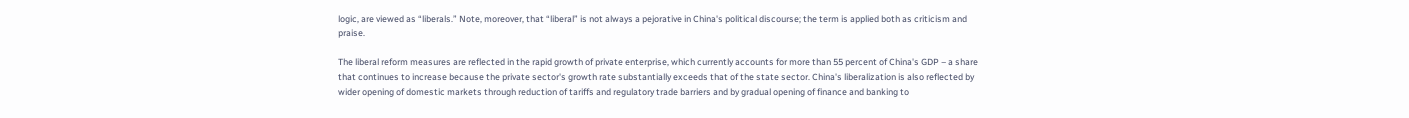logic, are viewed as “liberals.” Note, moreover, that “liberal” is not always a pejorative in China's political discourse; the term is applied both as criticism and praise.

The liberal reform measures are reflected in the rapid growth of private enterprise, which currently accounts for more than 55 percent of China's GDP – a share that continues to increase because the private sector's growth rate substantially exceeds that of the state sector. China's liberalization is also reflected by wider opening of domestic markets through reduction of tariffs and regulatory trade barriers and by gradual opening of finance and banking to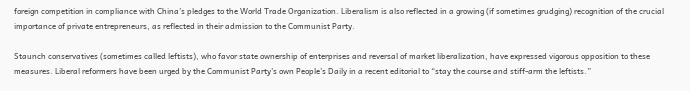foreign competition in compliance with China's pledges to the World Trade Organization. Liberalism is also reflected in a growing (if sometimes grudging) recognition of the crucial importance of private entrepreneurs, as reflected in their admission to the Communist Party.

Staunch conservatives (sometimes called leftists), who favor state ownership of enterprises and reversal of market liberalization, have expressed vigorous opposition to these measures. Liberal reformers have been urged by the Communist Party's own People's Daily in a recent editorial to “stay the course and stiff-arm the leftists.”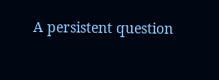A persistent question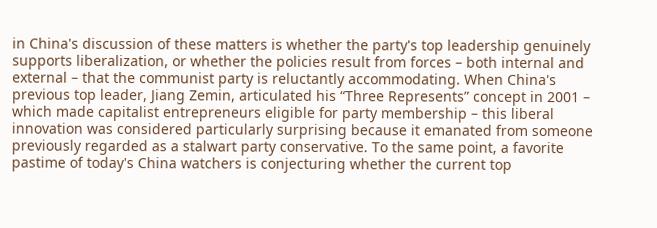in China's discussion of these matters is whether the party's top leadership genuinely supports liberalization, or whether the policies result from forces – both internal and external – that the communist party is reluctantly accommodating. When China's previous top leader, Jiang Zemin, articulated his “Three Represents” concept in 2001 – which made capitalist entrepreneurs eligible for party membership – this liberal innovation was considered particularly surprising because it emanated from someone previously regarded as a stalwart party conservative. To the same point, a favorite pastime of today's China watchers is conjecturing whether the current top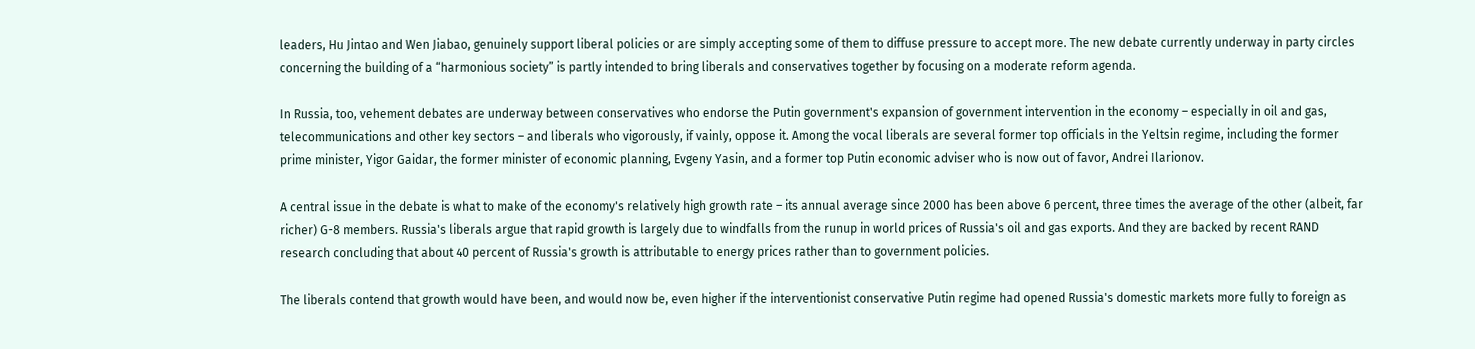leaders, Hu Jintao and Wen Jiabao, genuinely support liberal policies or are simply accepting some of them to diffuse pressure to accept more. The new debate currently underway in party circles concerning the building of a “harmonious society” is partly intended to bring liberals and conservatives together by focusing on a moderate reform agenda.

In Russia, too, vehement debates are underway between conservatives who endorse the Putin government's expansion of government intervention in the economy – especially in oil and gas, telecommunications and other key sectors – and liberals who vigorously, if vainly, oppose it. Among the vocal liberals are several former top officials in the Yeltsin regime, including the former prime minister, Yigor Gaidar, the former minister of economic planning, Evgeny Yasin, and a former top Putin economic adviser who is now out of favor, Andrei Ilarionov.

A central issue in the debate is what to make of the economy's relatively high growth rate – its annual average since 2000 has been above 6 percent, three times the average of the other (albeit, far richer) G-8 members. Russia's liberals argue that rapid growth is largely due to windfalls from the runup in world prices of Russia's oil and gas exports. And they are backed by recent RAND research concluding that about 40 percent of Russia's growth is attributable to energy prices rather than to government policies.

The liberals contend that growth would have been, and would now be, even higher if the interventionist conservative Putin regime had opened Russia's domestic markets more fully to foreign as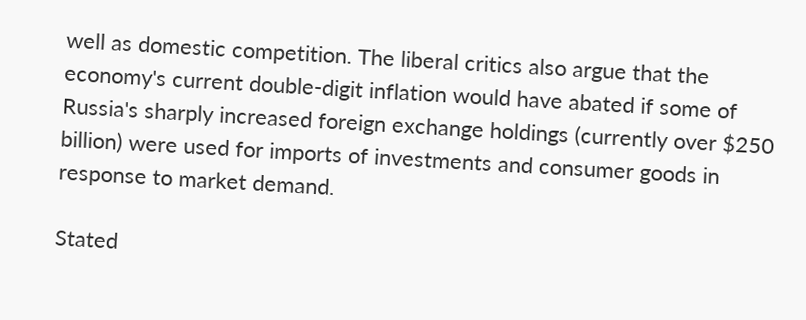well as domestic competition. The liberal critics also argue that the economy's current double-digit inflation would have abated if some of Russia's sharply increased foreign exchange holdings (currently over $250 billion) were used for imports of investments and consumer goods in response to market demand.

Stated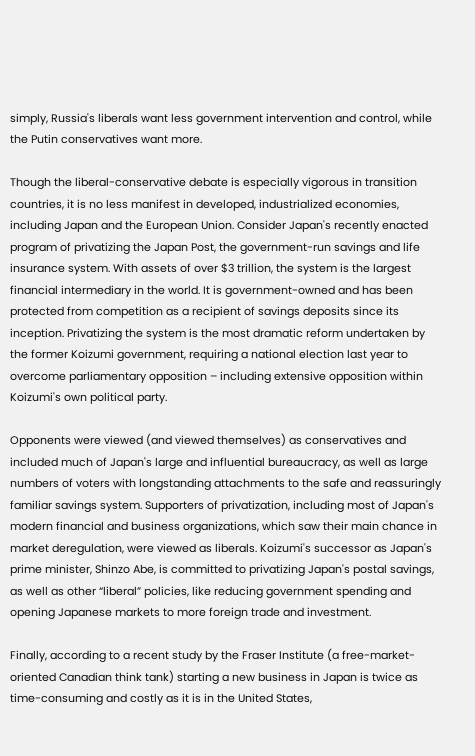simply, Russia's liberals want less government intervention and control, while the Putin conservatives want more.

Though the liberal-conservative debate is especially vigorous in transition countries, it is no less manifest in developed, industrialized economies, including Japan and the European Union. Consider Japan's recently enacted program of privatizing the Japan Post, the government-run savings and life insurance system. With assets of over $3 trillion, the system is the largest financial intermediary in the world. It is government-owned and has been protected from competition as a recipient of savings deposits since its inception. Privatizing the system is the most dramatic reform undertaken by the former Koizumi government, requiring a national election last year to overcome parliamentary opposition – including extensive opposition within Koizumi's own political party.

Opponents were viewed (and viewed themselves) as conservatives and included much of Japan's large and influential bureaucracy, as well as large numbers of voters with longstanding attachments to the safe and reassuringly familiar savings system. Supporters of privatization, including most of Japan's modern financial and business organizations, which saw their main chance in market deregulation, were viewed as liberals. Koizumi's successor as Japan's prime minister, Shinzo Abe, is committed to privatizing Japan's postal savings, as well as other “liberal” policies, like reducing government spending and opening Japanese markets to more foreign trade and investment.

Finally, according to a recent study by the Fraser Institute (a free-market-oriented Canadian think tank) starting a new business in Japan is twice as time-consuming and costly as it is in the United States,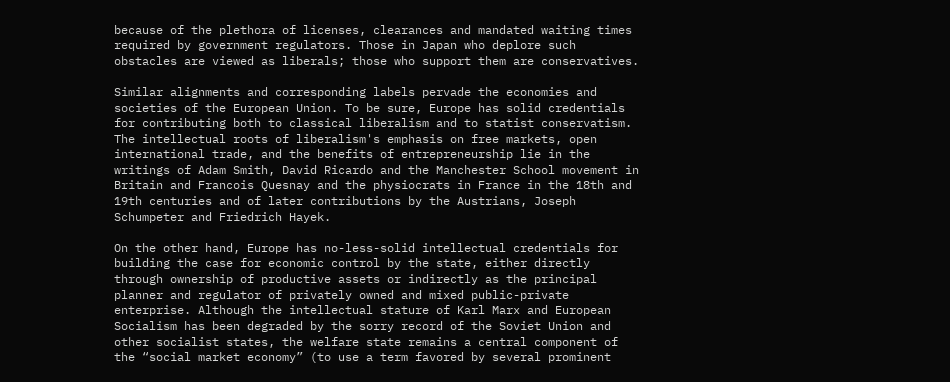because of the plethora of licenses, clearances and mandated waiting times required by government regulators. Those in Japan who deplore such obstacles are viewed as liberals; those who support them are conservatives.

Similar alignments and corresponding labels pervade the economies and societies of the European Union. To be sure, Europe has solid credentials for contributing both to classical liberalism and to statist conservatism. The intellectual roots of liberalism's emphasis on free markets, open international trade, and the benefits of entrepreneurship lie in the writings of Adam Smith, David Ricardo and the Manchester School movement in Britain and Francois Quesnay and the physiocrats in France in the 18th and 19th centuries and of later contributions by the Austrians, Joseph Schumpeter and Friedrich Hayek.

On the other hand, Europe has no-less-solid intellectual credentials for building the case for economic control by the state, either directly through ownership of productive assets or indirectly as the principal planner and regulator of privately owned and mixed public-private enterprise. Although the intellectual stature of Karl Marx and European Socialism has been degraded by the sorry record of the Soviet Union and other socialist states, the welfare state remains a central component of the “social market economy” (to use a term favored by several prominent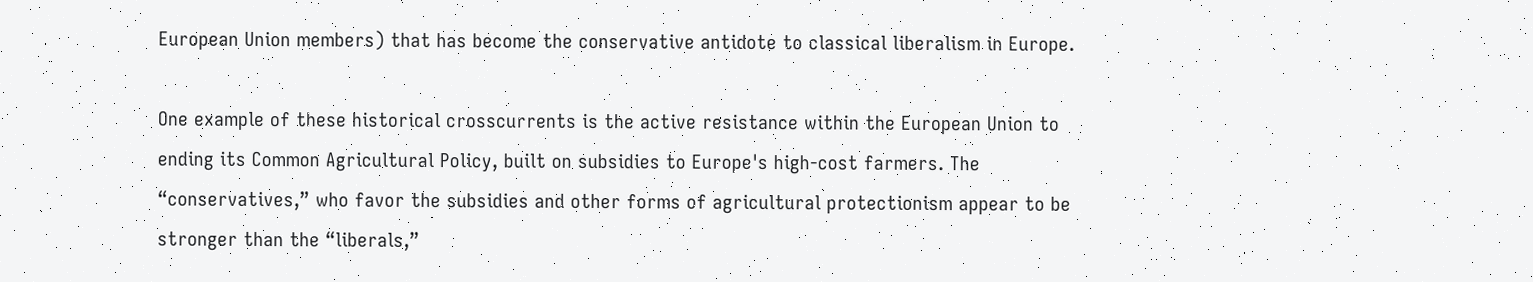European Union members) that has become the conservative antidote to classical liberalism in Europe.

One example of these historical crosscurrents is the active resistance within the European Union to ending its Common Agricultural Policy, built on subsidies to Europe's high-cost farmers. The “conservatives,” who favor the subsidies and other forms of agricultural protectionism appear to be stronger than the “liberals,”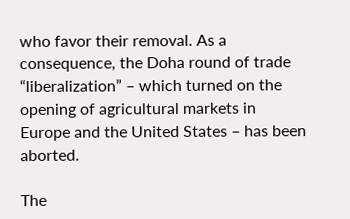who favor their removal. As a consequence, the Doha round of trade “liberalization” – which turned on the opening of agricultural markets in Europe and the United States – has been aborted.

The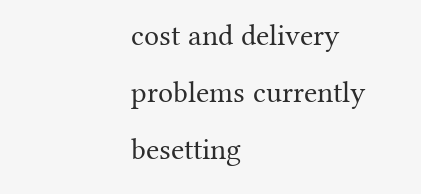cost and delivery problems currently besetting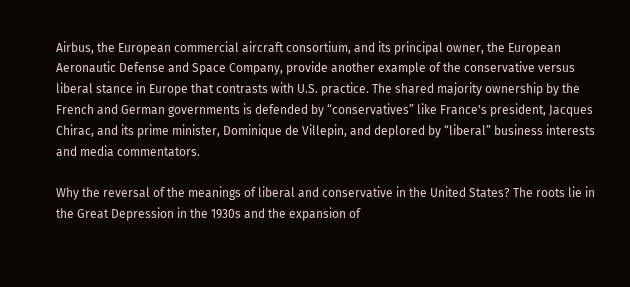Airbus, the European commercial aircraft consortium, and its principal owner, the European Aeronautic Defense and Space Company, provide another example of the conservative versus liberal stance in Europe that contrasts with U.S. practice. The shared majority ownership by the French and German governments is defended by “conservatives” like France's president, Jacques Chirac, and its prime minister, Dominique de Villepin, and deplored by “liberal” business interests and media commentators.

Why the reversal of the meanings of liberal and conservative in the United States? The roots lie in the Great Depression in the 1930s and the expansion of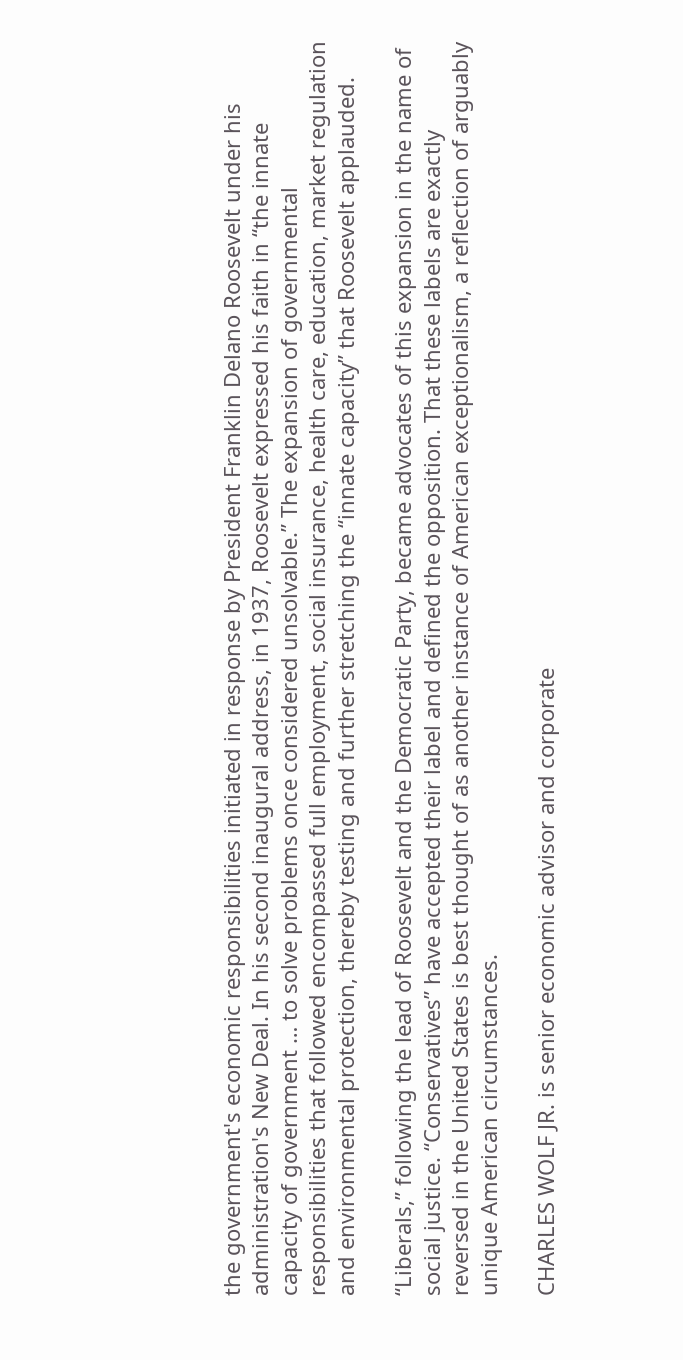the government's economic responsibilities initiated in response by President Franklin Delano Roosevelt under his administration's New Deal. In his second inaugural address, in 1937, Roosevelt expressed his faith in “the innate capacity of government … to solve problems once considered unsolvable.” The expansion of governmental responsibilities that followed encompassed full employment, social insurance, health care, education, market regulation and environmental protection, thereby testing and further stretching the “innate capacity” that Roosevelt applauded.

“Liberals,” following the lead of Roosevelt and the Democratic Party, became advocates of this expansion in the name of social justice. “Conservatives” have accepted their label and defined the opposition. That these labels are exactly reversed in the United States is best thought of as another instance of American exceptionalism, a reflection of arguably unique American circumstances.

CHARLES WOLF JR. is senior economic advisor and corporate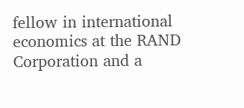fellow in international economics at the RAND Corporation and a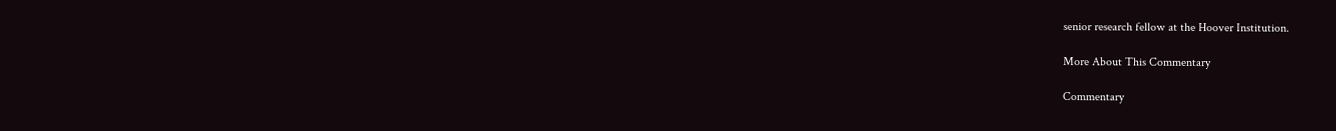senior research fellow at the Hoover Institution.

More About This Commentary

Commentary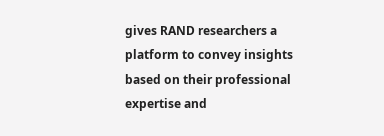gives RAND researchers a platform to convey insights based on their professional expertise and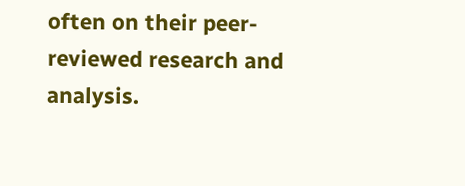often on their peer-reviewed research and analysis.